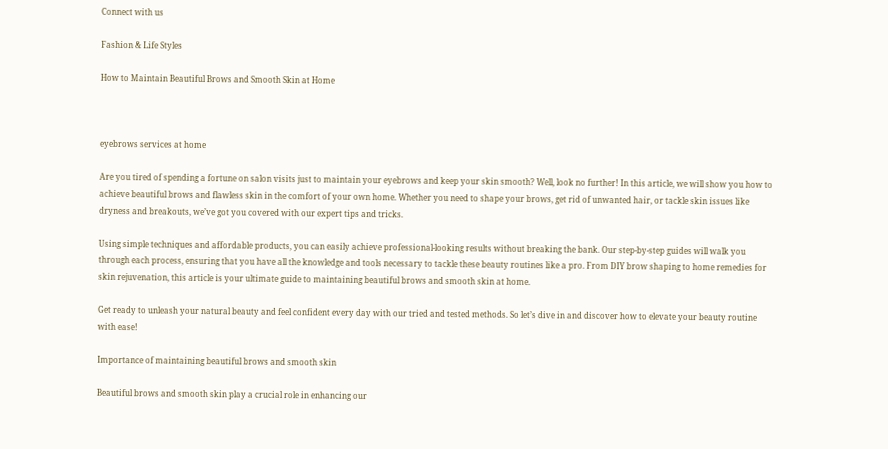Connect with us

Fashion & Life Styles

How to Maintain Beautiful Brows and Smooth Skin at Home



eyebrows services at home

Are you tired of spending a fortune on salon visits just to maintain your eyebrows and keep your skin smooth? Well, look no further! In this article, we will show you how to achieve beautiful brows and flawless skin in the comfort of your own home. Whether you need to shape your brows, get rid of unwanted hair, or tackle skin issues like dryness and breakouts, we’ve got you covered with our expert tips and tricks.

Using simple techniques and affordable products, you can easily achieve professional-looking results without breaking the bank. Our step-by-step guides will walk you through each process, ensuring that you have all the knowledge and tools necessary to tackle these beauty routines like a pro. From DIY brow shaping to home remedies for skin rejuvenation, this article is your ultimate guide to maintaining beautiful brows and smooth skin at home.

Get ready to unleash your natural beauty and feel confident every day with our tried and tested methods. So let’s dive in and discover how to elevate your beauty routine with ease!

Importance of maintaining beautiful brows and smooth skin

Beautiful brows and smooth skin play a crucial role in enhancing our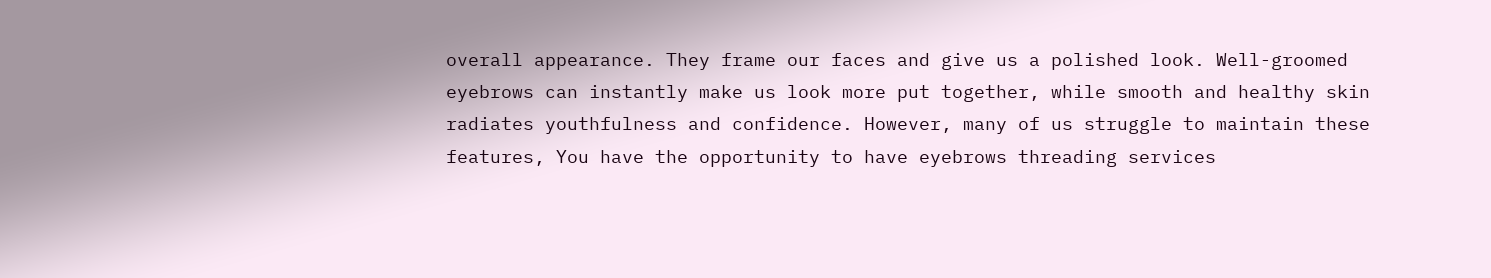overall appearance. They frame our faces and give us a polished look. Well-groomed eyebrows can instantly make us look more put together, while smooth and healthy skin radiates youthfulness and confidence. However, many of us struggle to maintain these features, You have the opportunity to have eyebrows threading services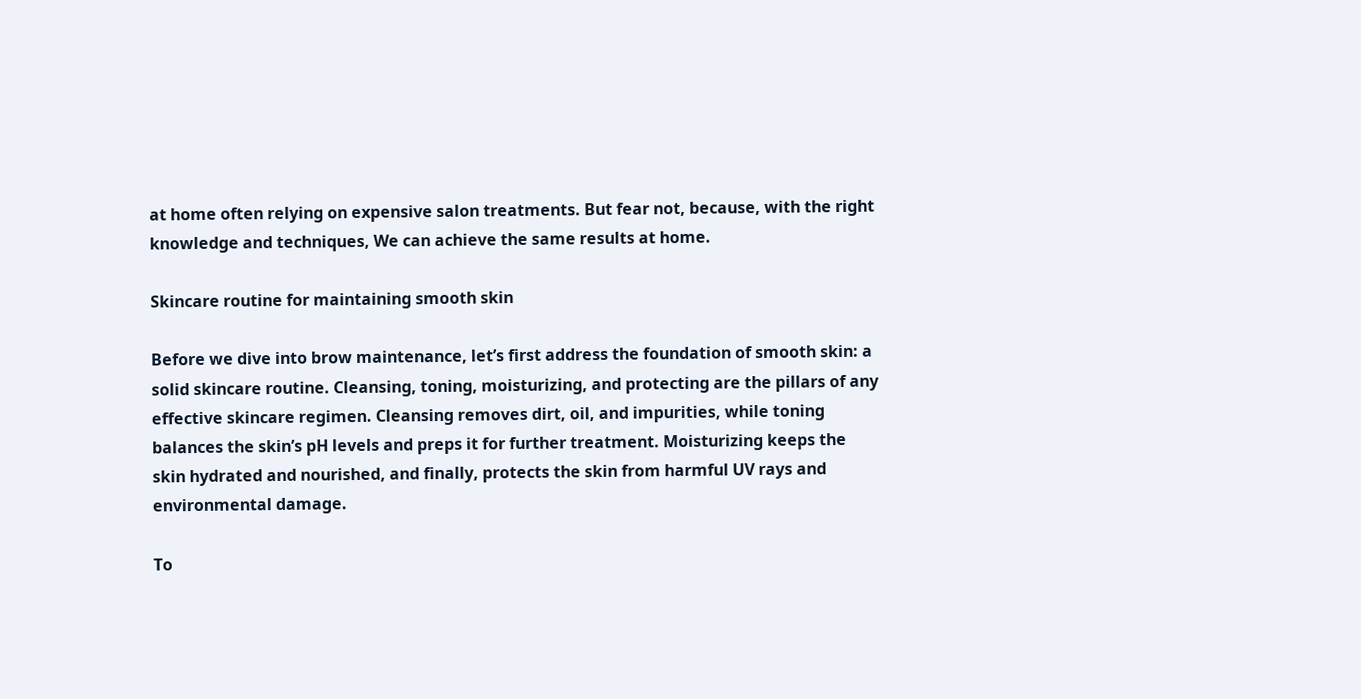at home often relying on expensive salon treatments. But fear not, because, with the right knowledge and techniques, We can achieve the same results at home.

Skincare routine for maintaining smooth skin

Before we dive into brow maintenance, let’s first address the foundation of smooth skin: a solid skincare routine. Cleansing, toning, moisturizing, and protecting are the pillars of any effective skincare regimen. Cleansing removes dirt, oil, and impurities, while toning balances the skin’s pH levels and preps it for further treatment. Moisturizing keeps the skin hydrated and nourished, and finally, protects the skin from harmful UV rays and environmental damage.

To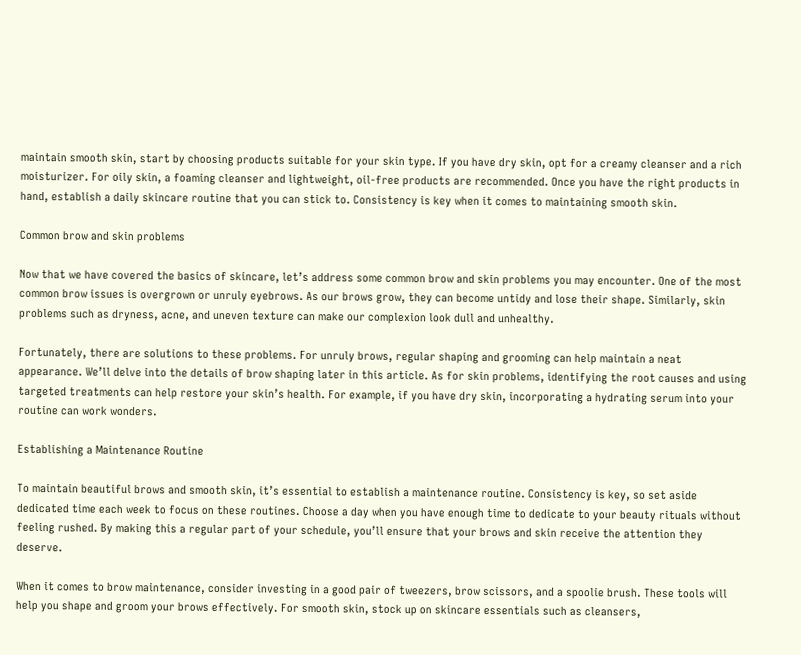maintain smooth skin, start by choosing products suitable for your skin type. If you have dry skin, opt for a creamy cleanser and a rich moisturizer. For oily skin, a foaming cleanser and lightweight, oil-free products are recommended. Once you have the right products in hand, establish a daily skincare routine that you can stick to. Consistency is key when it comes to maintaining smooth skin.

Common brow and skin problems

Now that we have covered the basics of skincare, let’s address some common brow and skin problems you may encounter. One of the most common brow issues is overgrown or unruly eyebrows. As our brows grow, they can become untidy and lose their shape. Similarly, skin problems such as dryness, acne, and uneven texture can make our complexion look dull and unhealthy.

Fortunately, there are solutions to these problems. For unruly brows, regular shaping and grooming can help maintain a neat appearance. We’ll delve into the details of brow shaping later in this article. As for skin problems, identifying the root causes and using targeted treatments can help restore your skin’s health. For example, if you have dry skin, incorporating a hydrating serum into your routine can work wonders.

Establishing a Maintenance Routine

To maintain beautiful brows and smooth skin, it’s essential to establish a maintenance routine. Consistency is key, so set aside dedicated time each week to focus on these routines. Choose a day when you have enough time to dedicate to your beauty rituals without feeling rushed. By making this a regular part of your schedule, you’ll ensure that your brows and skin receive the attention they deserve.

When it comes to brow maintenance, consider investing in a good pair of tweezers, brow scissors, and a spoolie brush. These tools will help you shape and groom your brows effectively. For smooth skin, stock up on skincare essentials such as cleansers,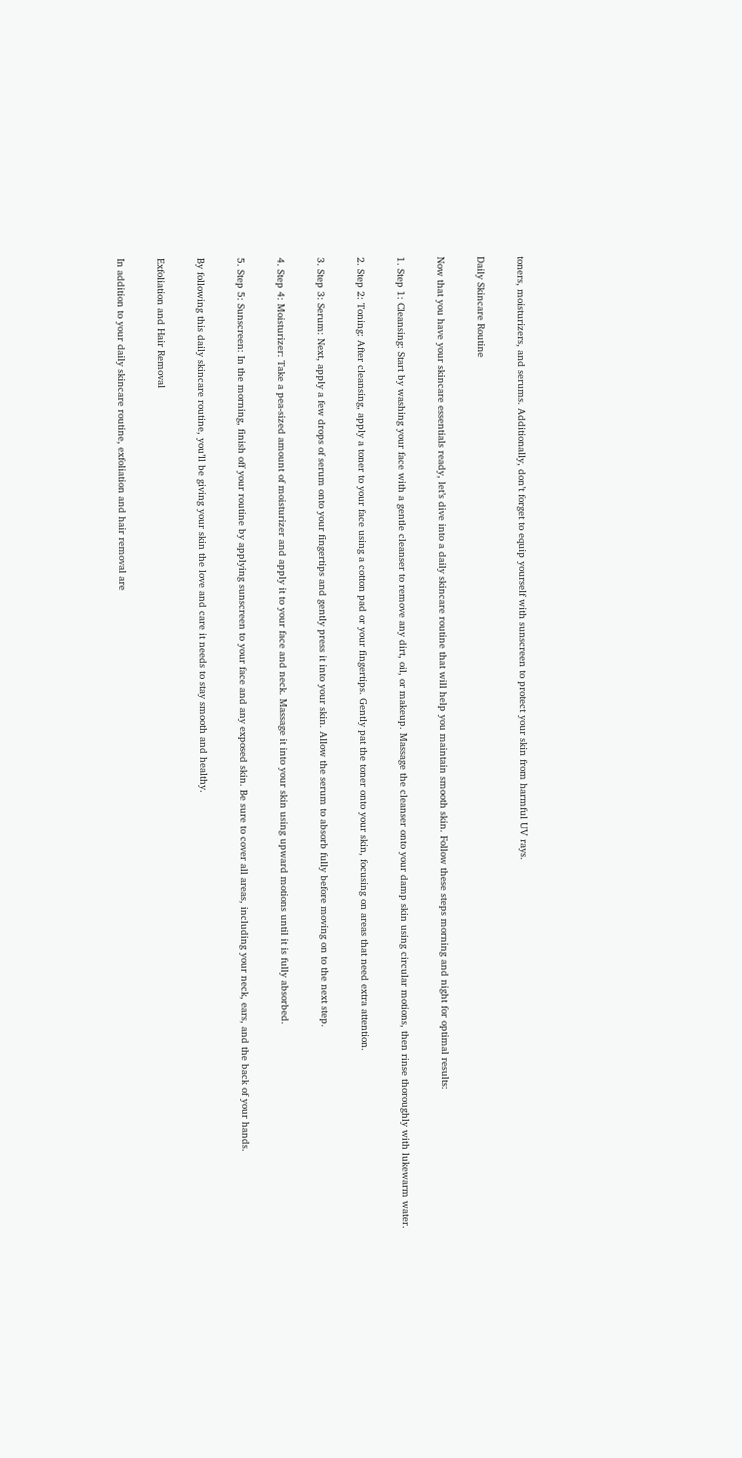toners, moisturizers, and serums. Additionally, don’t forget to equip yourself with sunscreen to protect your skin from harmful UV rays.

Daily Skincare Routine

Now that you have your skincare essentials ready, let’s dive into a daily skincare routine that will help you maintain smooth skin. Follow these steps morning and night for optimal results:

1. Step 1: Cleansing: Start by washing your face with a gentle cleanser to remove any dirt, oil, or makeup. Massage the cleanser onto your damp skin using circular motions, then rinse thoroughly with lukewarm water.

2. Step 2: Toning: After cleansing, apply a toner to your face using a cotton pad or your fingertips. Gently pat the toner onto your skin, focusing on areas that need extra attention.

3. Step 3: Serum: Next, apply a few drops of serum onto your fingertips and gently press it into your skin. Allow the serum to absorb fully before moving on to the next step.

4. Step 4: Moisturizer: Take a pea-sized amount of moisturizer and apply it to your face and neck. Massage it into your skin using upward motions until it is fully absorbed.

5. Step 5: Sunscreen: In the morning, finish off your routine by applying sunscreen to your face and any exposed skin. Be sure to cover all areas, including your neck, ears, and the back of your hands.

By following this daily skincare routine, you’ll be giving your skin the love and care it needs to stay smooth and healthy.

Exfoliation and Hair Removal

In addition to your daily skincare routine, exfoliation and hair removal are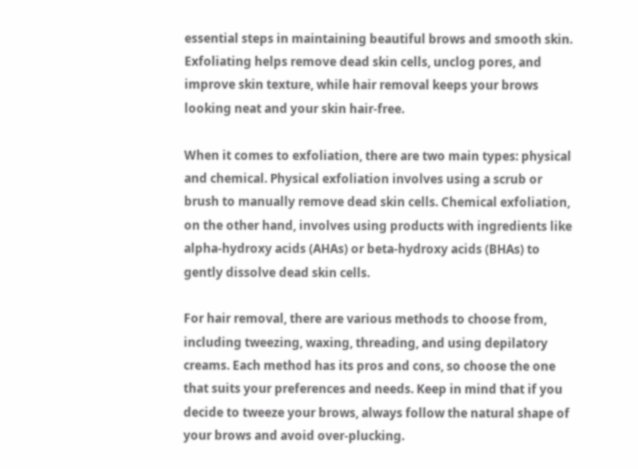essential steps in maintaining beautiful brows and smooth skin. Exfoliating helps remove dead skin cells, unclog pores, and improve skin texture, while hair removal keeps your brows looking neat and your skin hair-free.

When it comes to exfoliation, there are two main types: physical and chemical. Physical exfoliation involves using a scrub or brush to manually remove dead skin cells. Chemical exfoliation, on the other hand, involves using products with ingredients like alpha-hydroxy acids (AHAs) or beta-hydroxy acids (BHAs) to gently dissolve dead skin cells.

For hair removal, there are various methods to choose from, including tweezing, waxing, threading, and using depilatory creams. Each method has its pros and cons, so choose the one that suits your preferences and needs. Keep in mind that if you decide to tweeze your brows, always follow the natural shape of your brows and avoid over-plucking.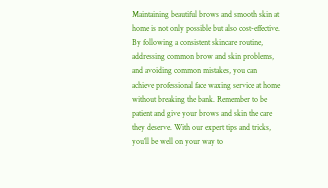Maintaining beautiful brows and smooth skin at home is not only possible but also cost-effective. By following a consistent skincare routine, addressing common brow and skin problems, and avoiding common mistakes, you can achieve professional face waxing service at home without breaking the bank. Remember to be patient and give your brows and skin the care they deserve. With our expert tips and tricks, you’ll be well on your way to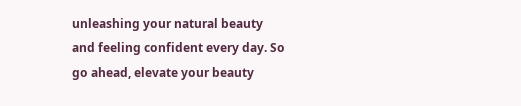unleashing your natural beauty and feeling confident every day. So go ahead, elevate your beauty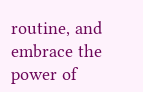routine, and embrace the power of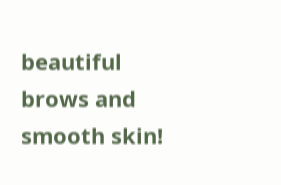beautiful brows and smooth skin!